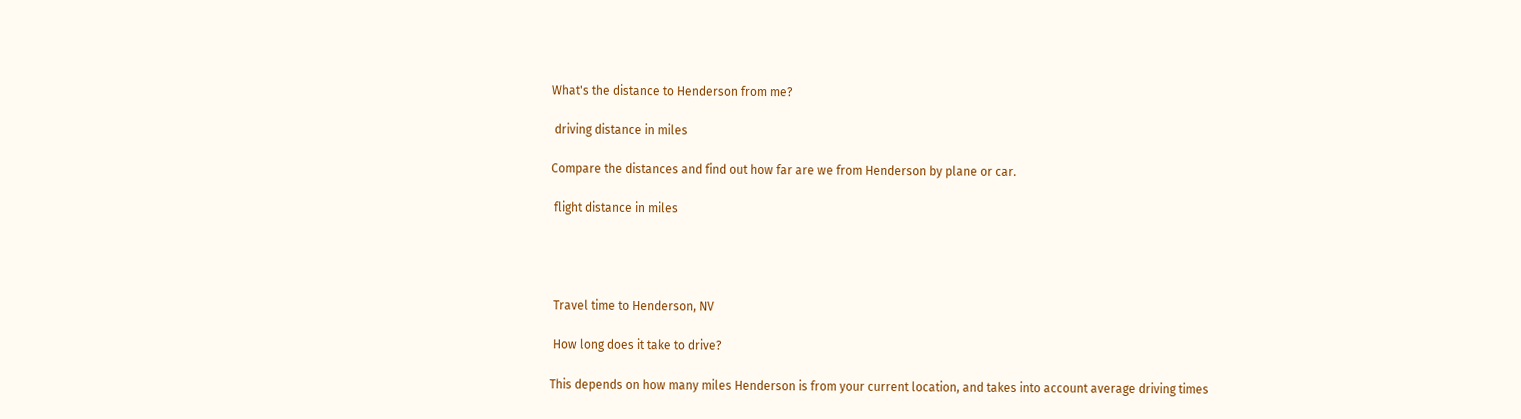What's the distance to Henderson from me?

 driving distance in miles

Compare the distances and find out how far are we from Henderson by plane or car.

 flight distance in miles




 Travel time to Henderson, NV

 How long does it take to drive?

This depends on how many miles Henderson is from your current location, and takes into account average driving times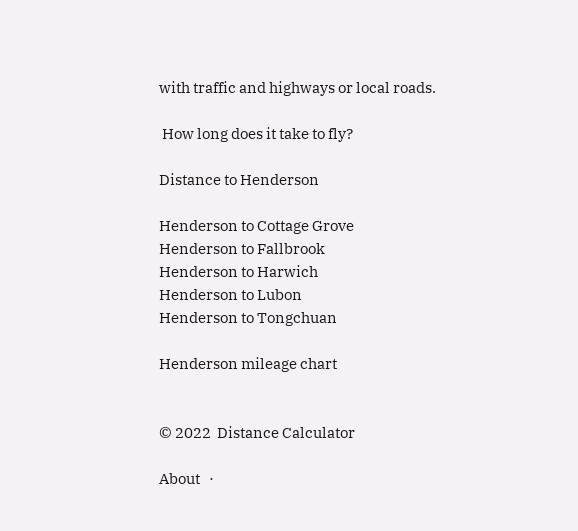with traffic and highways or local roads.

 How long does it take to fly?

Distance to Henderson

Henderson to Cottage Grove
Henderson to Fallbrook
Henderson to Harwich
Henderson to Lubon
Henderson to Tongchuan

Henderson mileage chart


© 2022  Distance Calculator

About   ·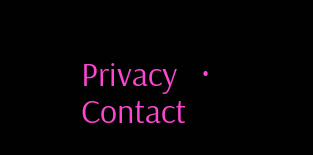Privacy   ·   Contact